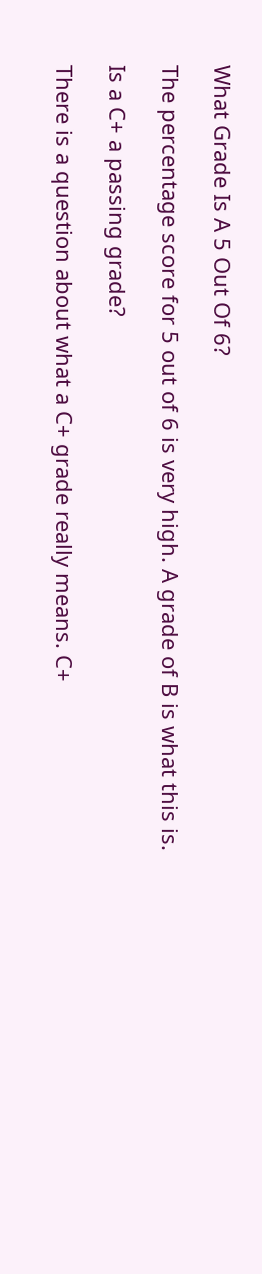What Grade Is A 5 Out Of 6?

The percentage score for 5 out of 6 is very high. A grade of B is what this is.

Is a C+ a passing grade?

There is a question about what a C+ grade really means. C+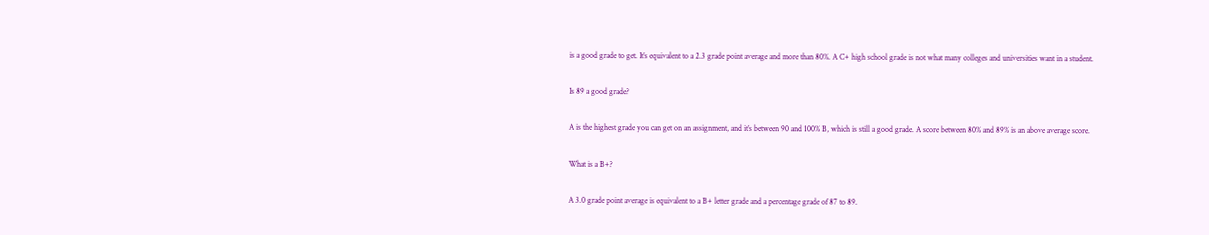is a good grade to get. It’s equivalent to a 2.3 grade point average and more than 80%. A C+ high school grade is not what many colleges and universities want in a student.

Is 89 a good grade?

A is the highest grade you can get on an assignment, and it’s between 90 and 100% B, which is still a good grade. A score between 80% and 89% is an above average score.

What is a B+?

A 3.0 grade point average is equivalent to a B+ letter grade and a percentage grade of 87 to 89.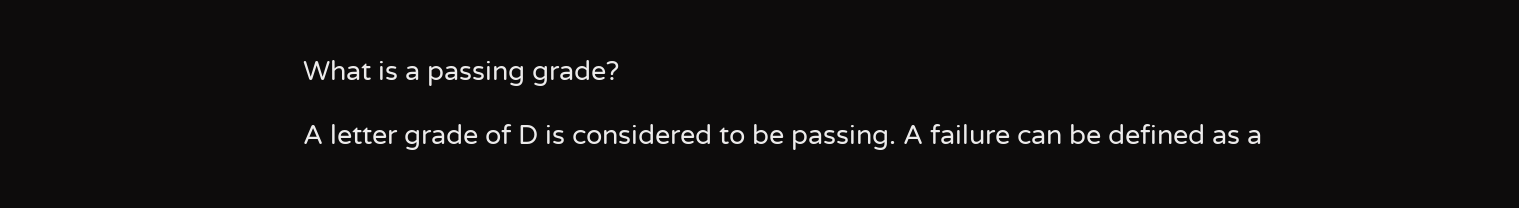What is a passing grade?

A letter grade of D is considered to be passing. A failure can be defined as a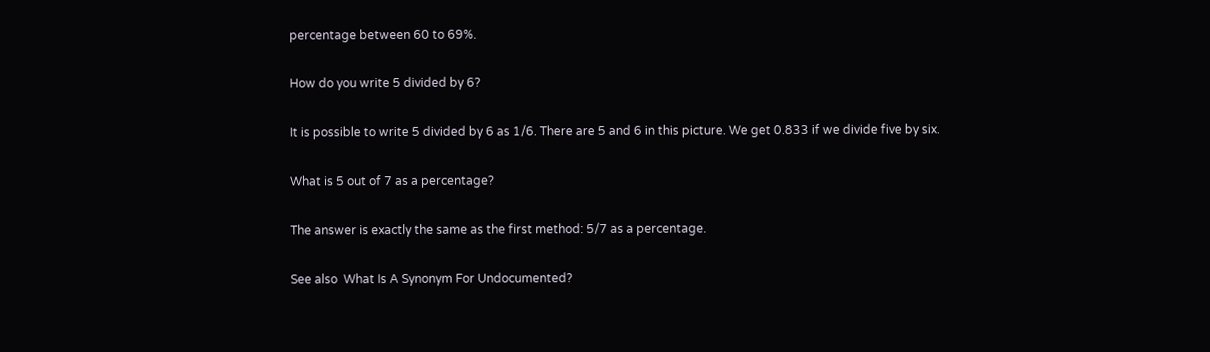percentage between 60 to 69%.

How do you write 5 divided by 6?

It is possible to write 5 divided by 6 as 1/6. There are 5 and 6 in this picture. We get 0.833 if we divide five by six.

What is 5 out of 7 as a percentage?

The answer is exactly the same as the first method: 5/7 as a percentage.

See also  What Is A Synonym For Undocumented?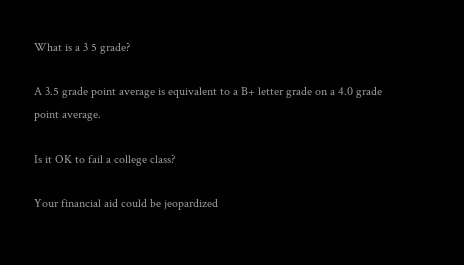What is a 3 5 grade?

A 3.5 grade point average is equivalent to a B+ letter grade on a 4.0 grade point average.

Is it OK to fail a college class?

Your financial aid could be jeopardized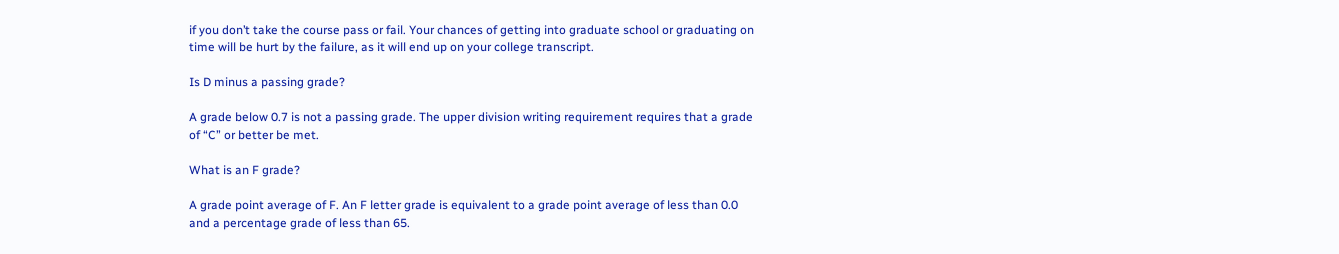if you don’t take the course pass or fail. Your chances of getting into graduate school or graduating on time will be hurt by the failure, as it will end up on your college transcript.

Is D minus a passing grade?

A grade below 0.7 is not a passing grade. The upper division writing requirement requires that a grade of “C” or better be met.

What is an F grade?

A grade point average of F. An F letter grade is equivalent to a grade point average of less than 0.0 and a percentage grade of less than 65.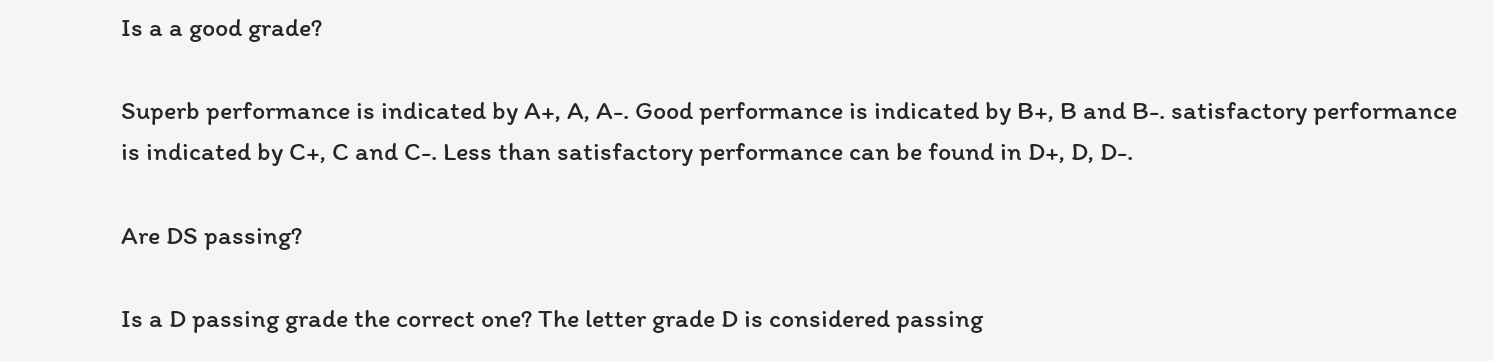Is a a good grade?

Superb performance is indicated by A+, A, A-. Good performance is indicated by B+, B and B-. satisfactory performance is indicated by C+, C and C-. Less than satisfactory performance can be found in D+, D, D-.

Are DS passing?

Is a D passing grade the correct one? The letter grade D is considered passing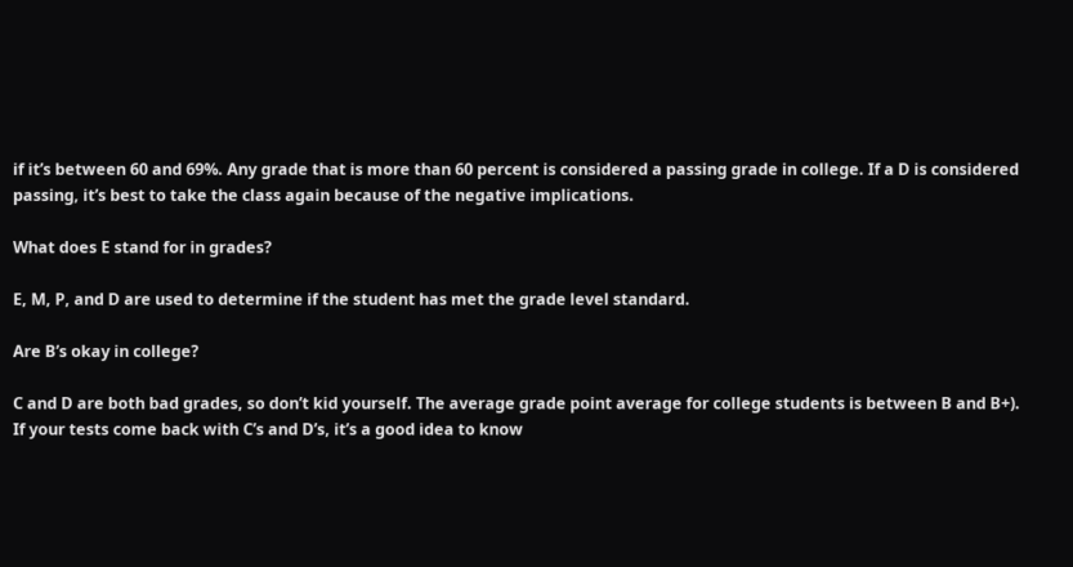if it’s between 60 and 69%. Any grade that is more than 60 percent is considered a passing grade in college. If a D is considered passing, it’s best to take the class again because of the negative implications.

What does E stand for in grades?

E, M, P, and D are used to determine if the student has met the grade level standard.

Are B’s okay in college?

C and D are both bad grades, so don’t kid yourself. The average grade point average for college students is between B and B+). If your tests come back with C’s and D’s, it’s a good idea to know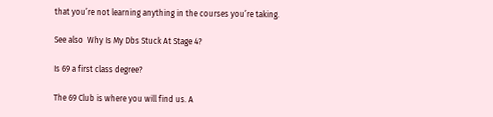that you’re not learning anything in the courses you’re taking.

See also  Why Is My Dbs Stuck At Stage 4?

Is 69 a first class degree?

The 69 Club is where you will find us. A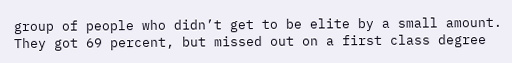group of people who didn’t get to be elite by a small amount. They got 69 percent, but missed out on a first class degree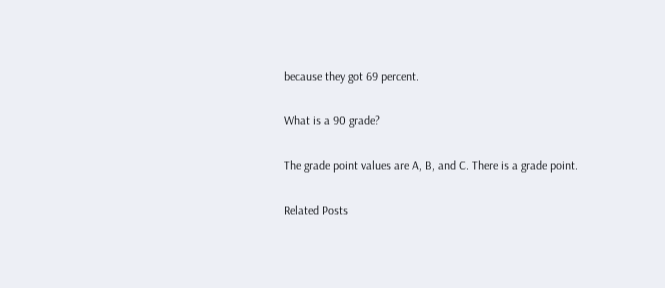because they got 69 percent.

What is a 90 grade?

The grade point values are A, B, and C. There is a grade point.

Related Posts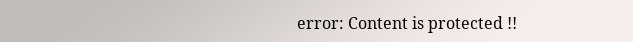error: Content is protected !!